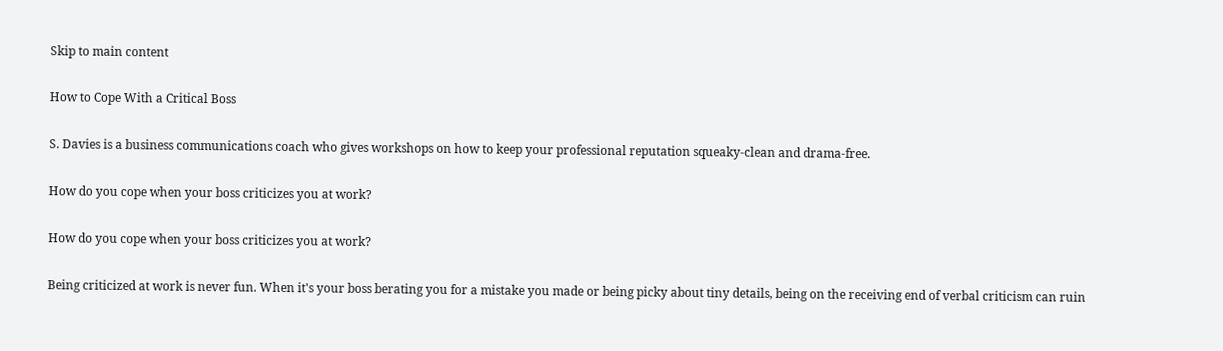Skip to main content

How to Cope With a Critical Boss

S. Davies is a business communications coach who gives workshops on how to keep your professional reputation squeaky-clean and drama-free.

How do you cope when your boss criticizes you at work?

How do you cope when your boss criticizes you at work?

Being criticized at work is never fun. When it's your boss berating you for a mistake you made or being picky about tiny details, being on the receiving end of verbal criticism can ruin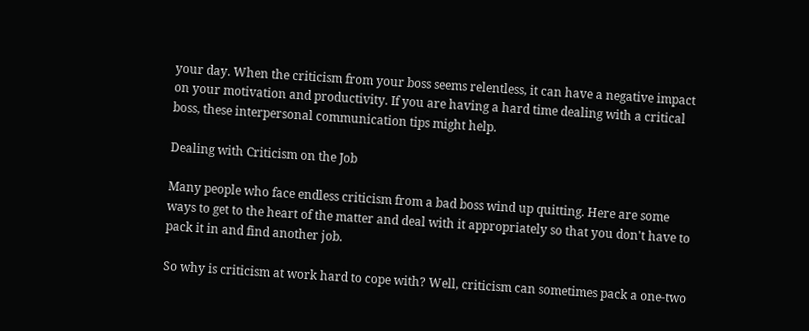your day. When the criticism from your boss seems relentless, it can have a negative impact on your motivation and productivity. If you are having a hard time dealing with a critical boss, these interpersonal communication tips might help.

Dealing with Criticism on the Job

Many people who face endless criticism from a bad boss wind up quitting. Here are some ways to get to the heart of the matter and deal with it appropriately so that you don't have to pack it in and find another job.

So why is criticism at work hard to cope with? Well, criticism can sometimes pack a one-two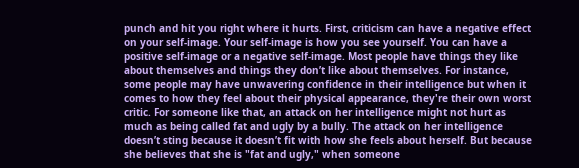punch and hit you right where it hurts. First, criticism can have a negative effect on your self-image. Your self-image is how you see yourself. You can have a positive self-image or a negative self-image. Most people have things they like about themselves and things they don’t like about themselves. For instance, some people may have unwavering confidence in their intelligence but when it comes to how they feel about their physical appearance, they're their own worst critic. For someone like that, an attack on her intelligence might not hurt as much as being called fat and ugly by a bully. The attack on her intelligence doesn’t sting because it doesn’t fit with how she feels about herself. But because she believes that she is "fat and ugly," when someone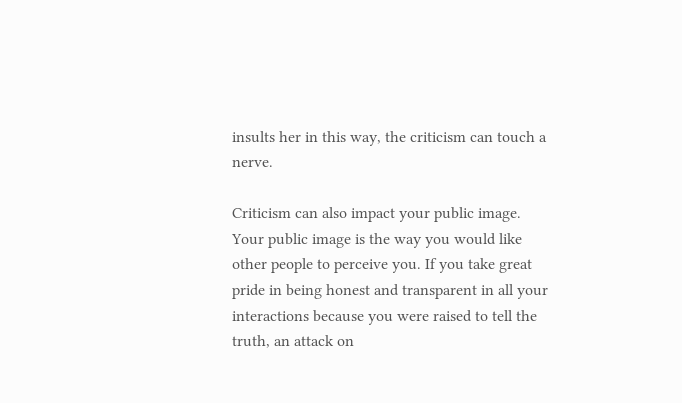insults her in this way, the criticism can touch a nerve.

Criticism can also impact your public image. Your public image is the way you would like other people to perceive you. If you take great pride in being honest and transparent in all your interactions because you were raised to tell the truth, an attack on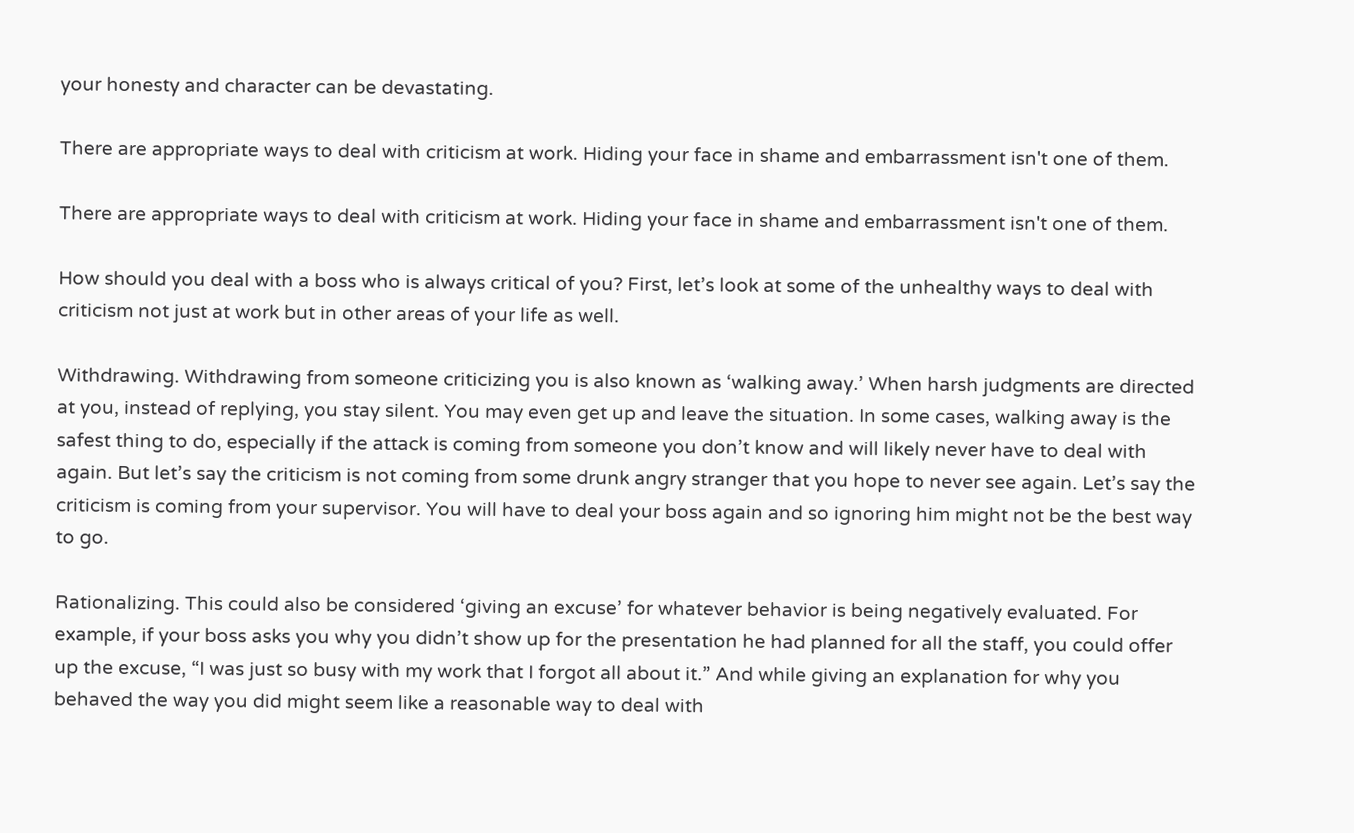your honesty and character can be devastating.

There are appropriate ways to deal with criticism at work. Hiding your face in shame and embarrassment isn't one of them.

There are appropriate ways to deal with criticism at work. Hiding your face in shame and embarrassment isn't one of them.

How should you deal with a boss who is always critical of you? First, let’s look at some of the unhealthy ways to deal with criticism not just at work but in other areas of your life as well.

Withdrawing. Withdrawing from someone criticizing you is also known as ‘walking away.’ When harsh judgments are directed at you, instead of replying, you stay silent. You may even get up and leave the situation. In some cases, walking away is the safest thing to do, especially if the attack is coming from someone you don’t know and will likely never have to deal with again. But let’s say the criticism is not coming from some drunk angry stranger that you hope to never see again. Let’s say the criticism is coming from your supervisor. You will have to deal your boss again and so ignoring him might not be the best way to go.

Rationalizing. This could also be considered ‘giving an excuse’ for whatever behavior is being negatively evaluated. For example, if your boss asks you why you didn’t show up for the presentation he had planned for all the staff, you could offer up the excuse, “I was just so busy with my work that I forgot all about it.” And while giving an explanation for why you behaved the way you did might seem like a reasonable way to deal with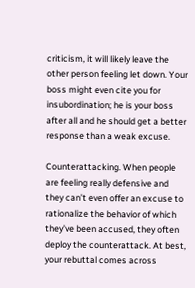criticism, it will likely leave the other person feeling let down. Your boss might even cite you for insubordination; he is your boss after all and he should get a better response than a weak excuse.

Counterattacking. When people are feeling really defensive and they can’t even offer an excuse to rationalize the behavior of which they’ve been accused, they often deploy the counterattack. At best, your rebuttal comes across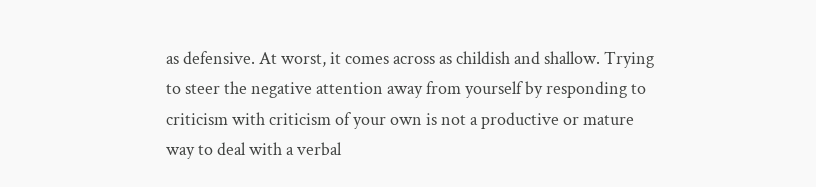as defensive. At worst, it comes across as childish and shallow. Trying to steer the negative attention away from yourself by responding to criticism with criticism of your own is not a productive or mature way to deal with a verbal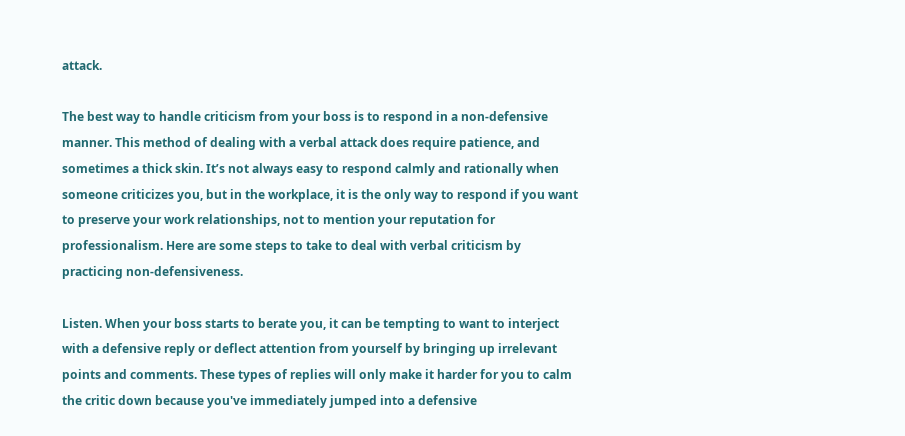attack.

The best way to handle criticism from your boss is to respond in a non-defensive manner. This method of dealing with a verbal attack does require patience, and sometimes a thick skin. It’s not always easy to respond calmly and rationally when someone criticizes you, but in the workplace, it is the only way to respond if you want to preserve your work relationships, not to mention your reputation for professionalism. Here are some steps to take to deal with verbal criticism by practicing non-defensiveness.

Listen. When your boss starts to berate you, it can be tempting to want to interject with a defensive reply or deflect attention from yourself by bringing up irrelevant points and comments. These types of replies will only make it harder for you to calm the critic down because you've immediately jumped into a defensive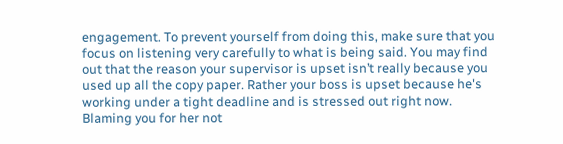engagement. To prevent yourself from doing this, make sure that you focus on listening very carefully to what is being said. You may find out that the reason your supervisor is upset isn’t really because you used up all the copy paper. Rather your boss is upset because he's working under a tight deadline and is stressed out right now. Blaming you for her not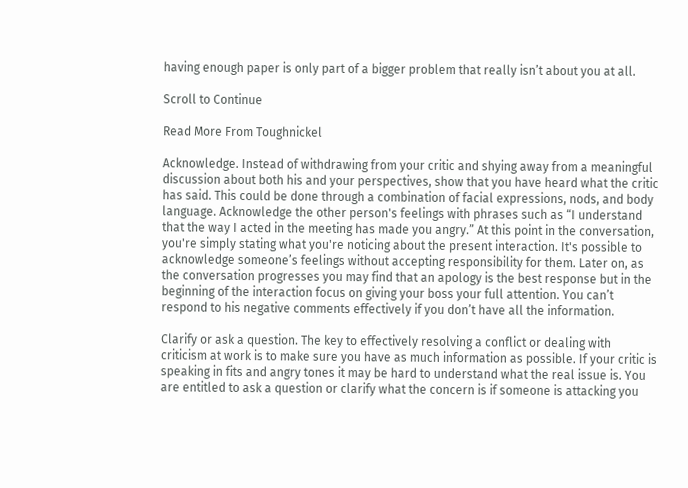having enough paper is only part of a bigger problem that really isn’t about you at all.

Scroll to Continue

Read More From Toughnickel

Acknowledge. Instead of withdrawing from your critic and shying away from a meaningful discussion about both his and your perspectives, show that you have heard what the critic has said. This could be done through a combination of facial expressions, nods, and body language. Acknowledge the other person's feelings with phrases such as “I understand that the way I acted in the meeting has made you angry.” At this point in the conversation, you're simply stating what you're noticing about the present interaction. It's possible to acknowledge someone’s feelings without accepting responsibility for them. Later on, as the conversation progresses you may find that an apology is the best response but in the beginning of the interaction focus on giving your boss your full attention. You can’t respond to his negative comments effectively if you don’t have all the information.

Clarify or ask a question. The key to effectively resolving a conflict or dealing with criticism at work is to make sure you have as much information as possible. If your critic is speaking in fits and angry tones it may be hard to understand what the real issue is. You are entitled to ask a question or clarify what the concern is if someone is attacking you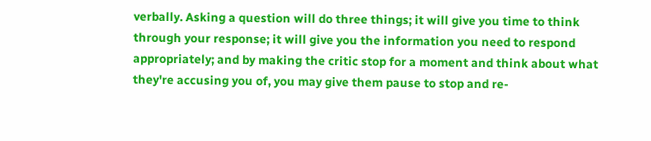verbally. Asking a question will do three things; it will give you time to think through your response; it will give you the information you need to respond appropriately; and by making the critic stop for a moment and think about what they're accusing you of, you may give them pause to stop and re-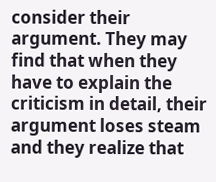consider their argument. They may find that when they have to explain the criticism in detail, their argument loses steam and they realize that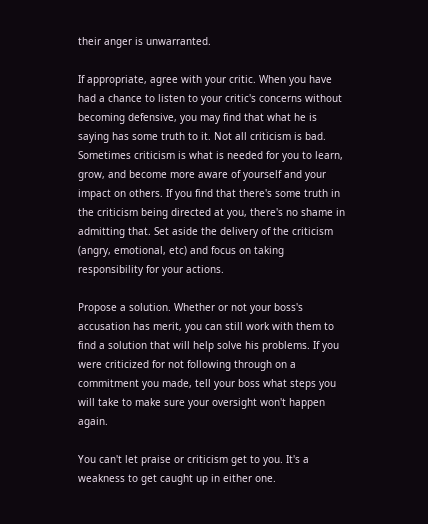their anger is unwarranted.

If appropriate, agree with your critic. When you have had a chance to listen to your critic's concerns without becoming defensive, you may find that what he is saying has some truth to it. Not all criticism is bad. Sometimes criticism is what is needed for you to learn, grow, and become more aware of yourself and your impact on others. If you find that there's some truth in the criticism being directed at you, there's no shame in admitting that. Set aside the delivery of the criticism (angry, emotional, etc) and focus on taking responsibility for your actions.

Propose a solution. Whether or not your boss's accusation has merit, you can still work with them to find a solution that will help solve his problems. If you were criticized for not following through on a commitment you made, tell your boss what steps you will take to make sure your oversight won't happen again.

You can't let praise or criticism get to you. It's a weakness to get caught up in either one.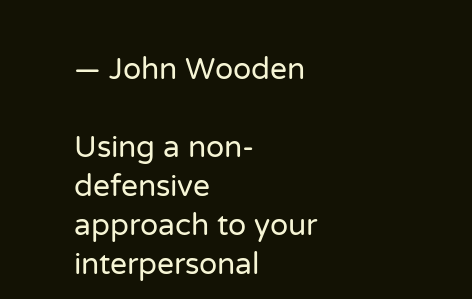— John Wooden

Using a non-defensive approach to your interpersonal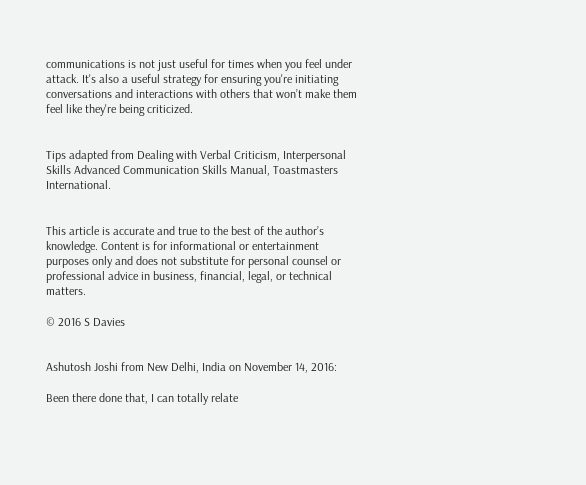communications is not just useful for times when you feel under attack. It's also a useful strategy for ensuring you're initiating conversations and interactions with others that won’t make them feel like they're being criticized.


Tips adapted from Dealing with Verbal Criticism, Interpersonal Skills Advanced Communication Skills Manual, Toastmasters International.


This article is accurate and true to the best of the author’s knowledge. Content is for informational or entertainment purposes only and does not substitute for personal counsel or professional advice in business, financial, legal, or technical matters.

© 2016 S Davies


Ashutosh Joshi from New Delhi, India on November 14, 2016:

Been there done that, I can totally relate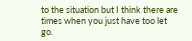to the situation but I think there are times when you just have too let go.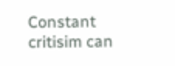Constant critisim can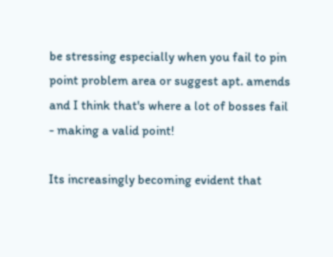be stressing especially when you fail to pin point problem area or suggest apt. amends and I think that's where a lot of bosses fail - making a valid point!

Its increasingly becoming evident that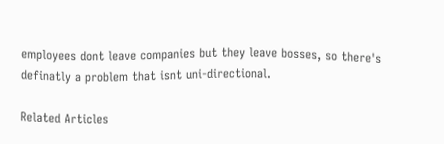employees dont leave companies but they leave bosses, so there's definatly a problem that isnt uni-directional.

Related Articles